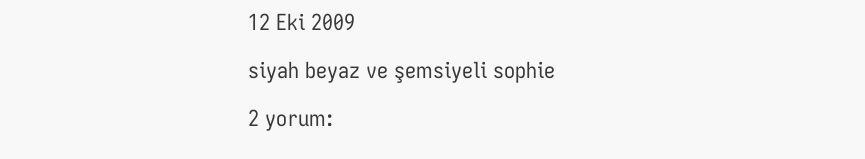12 Eki 2009

siyah beyaz ve şemsiyeli sophie

2 yorum: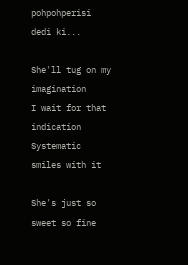pohpohperisi dedi ki...

She'll tug on my imagination
I wait for that indication
Systematic smiles with it

She's just so sweet so fine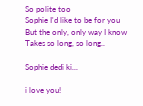So polite too
Sophie I'd like to be for you
But the only, only way I know
Takes so long, so long..

Sophie dedi ki...

i love you!